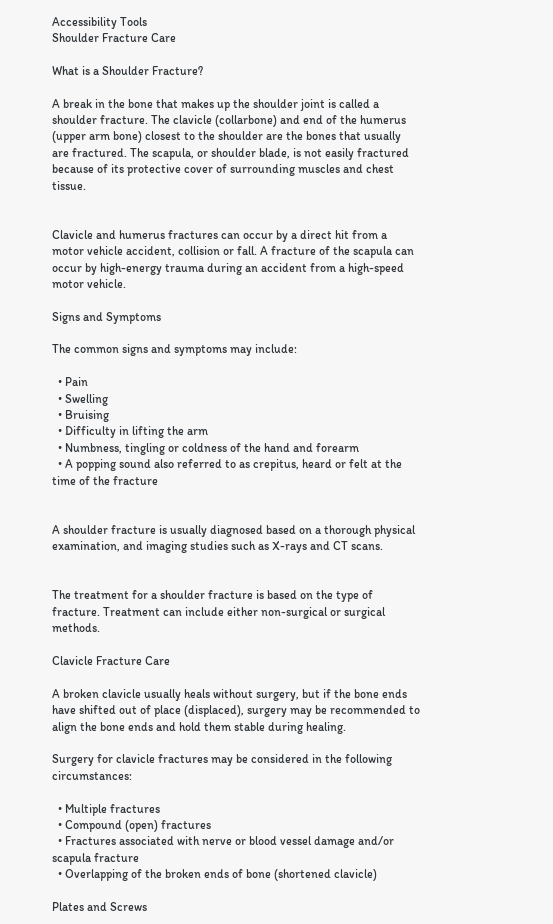Accessibility Tools
Shoulder Fracture Care

What is a Shoulder Fracture?

A break in the bone that makes up the shoulder joint is called a shoulder fracture. The clavicle (collarbone) and end of the humerus (upper arm bone) closest to the shoulder are the bones that usually are fractured. The scapula, or shoulder blade, is not easily fractured because of its protective cover of surrounding muscles and chest tissue.


Clavicle and humerus fractures can occur by a direct hit from a motor vehicle accident, collision or fall. A fracture of the scapula can occur by high-energy trauma during an accident from a high-speed motor vehicle.

Signs and Symptoms

The common signs and symptoms may include:

  • Pain
  • Swelling
  • Bruising
  • Difficulty in lifting the arm
  • Numbness, tingling or coldness of the hand and forearm
  • A popping sound also referred to as crepitus, heard or felt at the time of the fracture


A shoulder fracture is usually diagnosed based on a thorough physical examination, and imaging studies such as X-rays and CT scans.


The treatment for a shoulder fracture is based on the type of fracture. Treatment can include either non-surgical or surgical methods.

Clavicle Fracture Care

A broken clavicle usually heals without surgery, but if the bone ends have shifted out of place (displaced), surgery may be recommended to align the bone ends and hold them stable during healing.

Surgery for clavicle fractures may be considered in the following circumstances:

  • Multiple fractures
  • Compound (open) fractures
  • Fractures associated with nerve or blood vessel damage and/or scapula fracture
  • Overlapping of the broken ends of bone (shortened clavicle)

Plates and Screws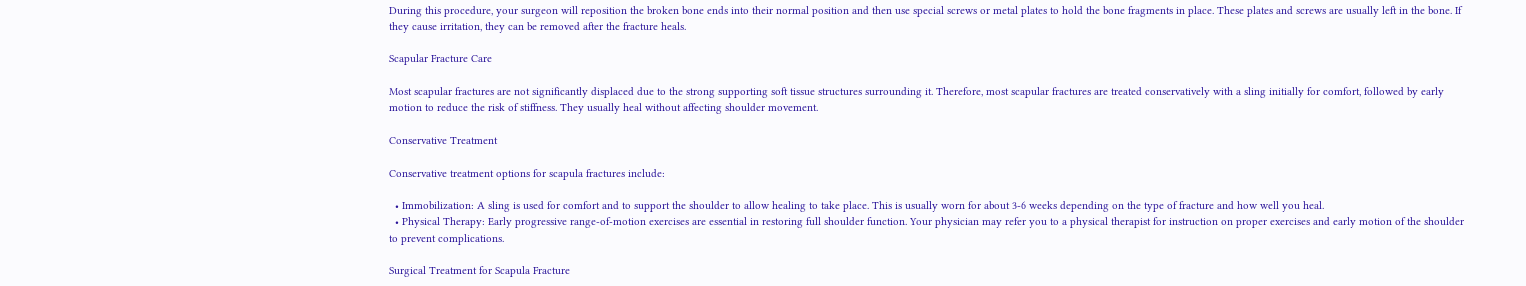During this procedure, your surgeon will reposition the broken bone ends into their normal position and then use special screws or metal plates to hold the bone fragments in place. These plates and screws are usually left in the bone. If they cause irritation, they can be removed after the fracture heals.

Scapular Fracture Care

Most scapular fractures are not significantly displaced due to the strong supporting soft tissue structures surrounding it. Therefore, most scapular fractures are treated conservatively with a sling initially for comfort, followed by early motion to reduce the risk of stiffness. They usually heal without affecting shoulder movement.

Conservative Treatment

Conservative treatment options for scapula fractures include:

  • Immobilization: A sling is used for comfort and to support the shoulder to allow healing to take place. This is usually worn for about 3-6 weeks depending on the type of fracture and how well you heal.
  • Physical Therapy: Early progressive range-of-motion exercises are essential in restoring full shoulder function. Your physician may refer you to a physical therapist for instruction on proper exercises and early motion of the shoulder to prevent complications.

Surgical Treatment for Scapula Fracture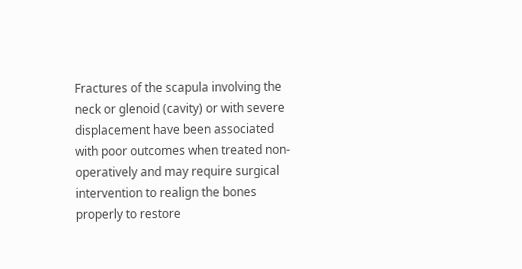Fractures of the scapula involving the neck or glenoid (cavity) or with severe displacement have been associated with poor outcomes when treated non-operatively and may require surgical intervention to realign the bones properly to restore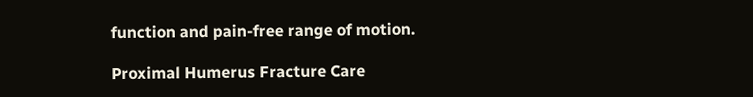function and pain-free range of motion.

Proximal Humerus Fracture Care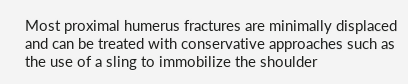Most proximal humerus fractures are minimally displaced and can be treated with conservative approaches such as the use of a sling to immobilize the shoulder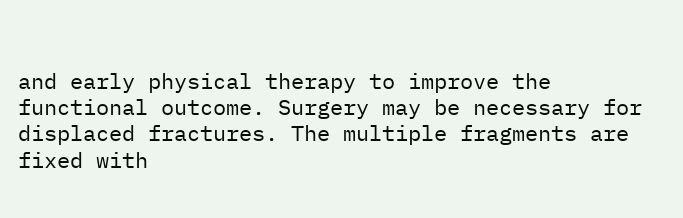and early physical therapy to improve the functional outcome. Surgery may be necessary for displaced fractures. The multiple fragments are fixed with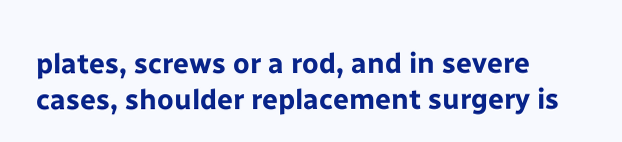plates, screws or a rod, and in severe cases, shoulder replacement surgery is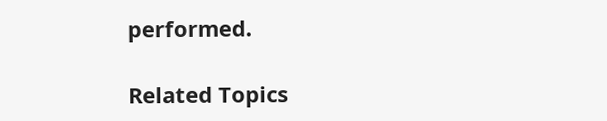performed.

Related Topics